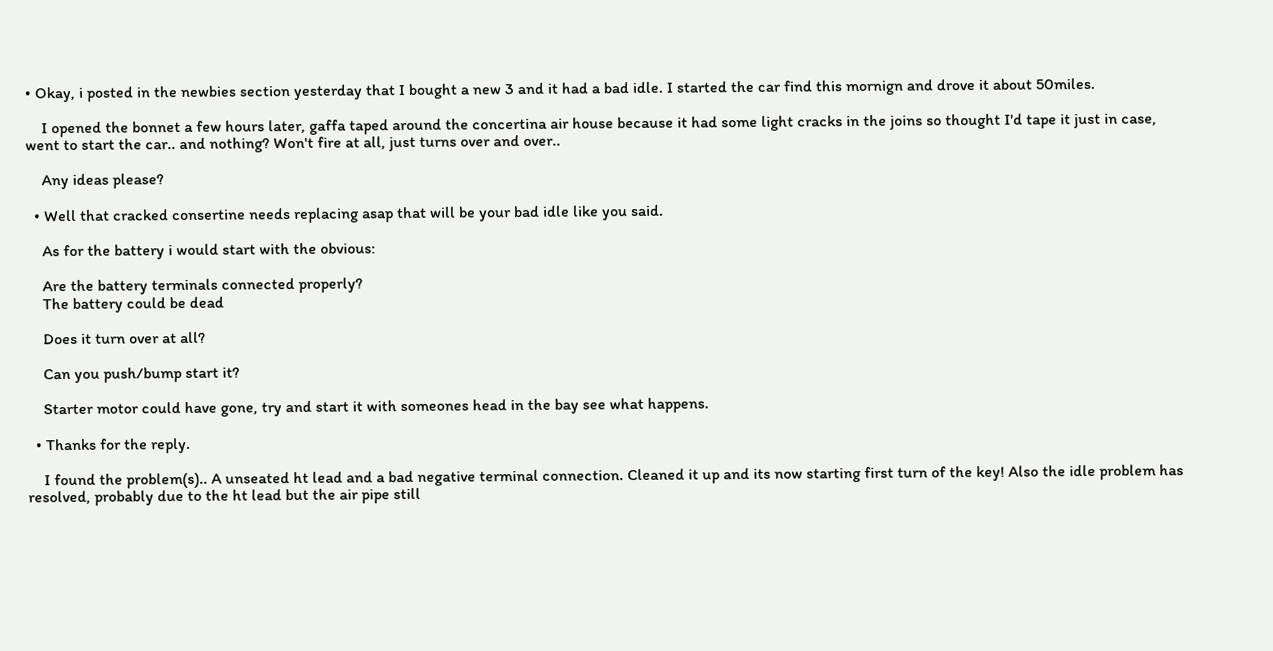• Okay, i posted in the newbies section yesterday that I bought a new 3 and it had a bad idle. I started the car find this mornign and drove it about 50miles.

    I opened the bonnet a few hours later, gaffa taped around the concertina air house because it had some light cracks in the joins so thought I'd tape it just in case, went to start the car.. and nothing? Won't fire at all, just turns over and over..

    Any ideas please?

  • Well that cracked consertine needs replacing asap that will be your bad idle like you said.

    As for the battery i would start with the obvious:

    Are the battery terminals connected properly?
    The battery could be dead

    Does it turn over at all?

    Can you push/bump start it?

    Starter motor could have gone, try and start it with someones head in the bay see what happens.

  • Thanks for the reply.

    I found the problem(s).. A unseated ht lead and a bad negative terminal connection. Cleaned it up and its now starting first turn of the key! Also the idle problem has resolved, probably due to the ht lead but the air pipe still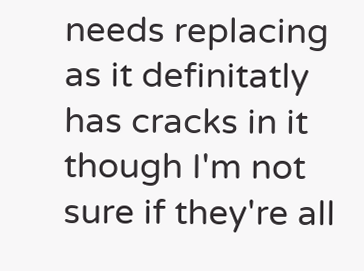needs replacing as it definitatly has cracks in it though I'm not sure if they're all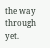the way through yet.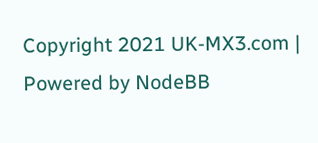Copyright 2021 UK-MX3.com | Powered by NodeBB